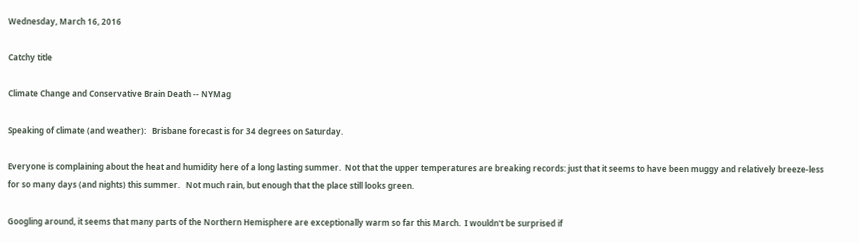Wednesday, March 16, 2016

Catchy title

Climate Change and Conservative Brain Death -- NYMag

Speaking of climate (and weather):   Brisbane forecast is for 34 degrees on Saturday.

Everyone is complaining about the heat and humidity here of a long lasting summer.  Not that the upper temperatures are breaking records: just that it seems to have been muggy and relatively breeze-less for so many days (and nights) this summer.   Not much rain, but enough that the place still looks green.

Googling around, it seems that many parts of the Northern Hemisphere are exceptionally warm so far this March.  I wouldn't be surprised if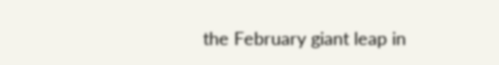the February giant leap in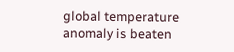global temperature anomaly is beaten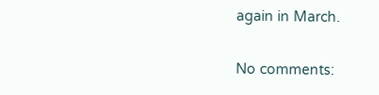again in March.

No comments: